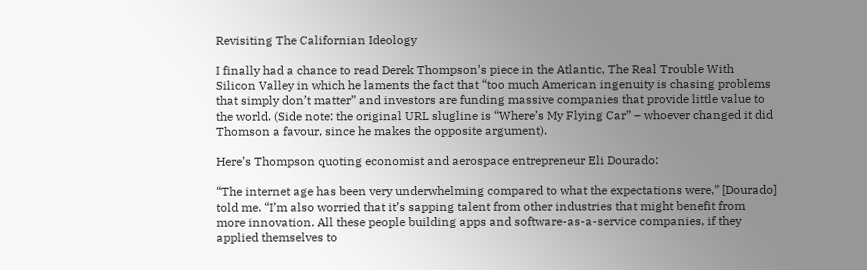Revisiting The Californian Ideology

I finally had a chance to read Derek Thompson’s piece in the Atlantic, The Real Trouble With Silicon Valley in which he laments the fact that “too much American ingenuity is chasing problems that simply don’t matter” and investors are funding massive companies that provide little value to the world. (Side note: the original URL slugline is “Where’s My Flying Car” – whoever changed it did Thomson a favour, since he makes the opposite argument).

Here’s Thompson quoting economist and aerospace entrepreneur Eli Dourado:

“The internet age has been very underwhelming compared to what the expectations were,” [Dourado] told me. “I’m also worried that it’s sapping talent from other industries that might benefit from more innovation. All these people building apps and software-as-a-service companies, if they applied themselves to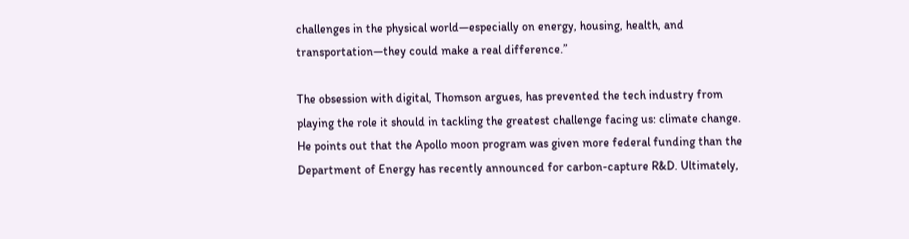challenges in the physical world—especially on energy, housing, health, and transportation—they could make a real difference.”

The obsession with digital, Thomson argues, has prevented the tech industry from playing the role it should in tackling the greatest challenge facing us: climate change. He points out that the Apollo moon program was given more federal funding than the Department of Energy has recently announced for carbon-capture R&D. Ultimately,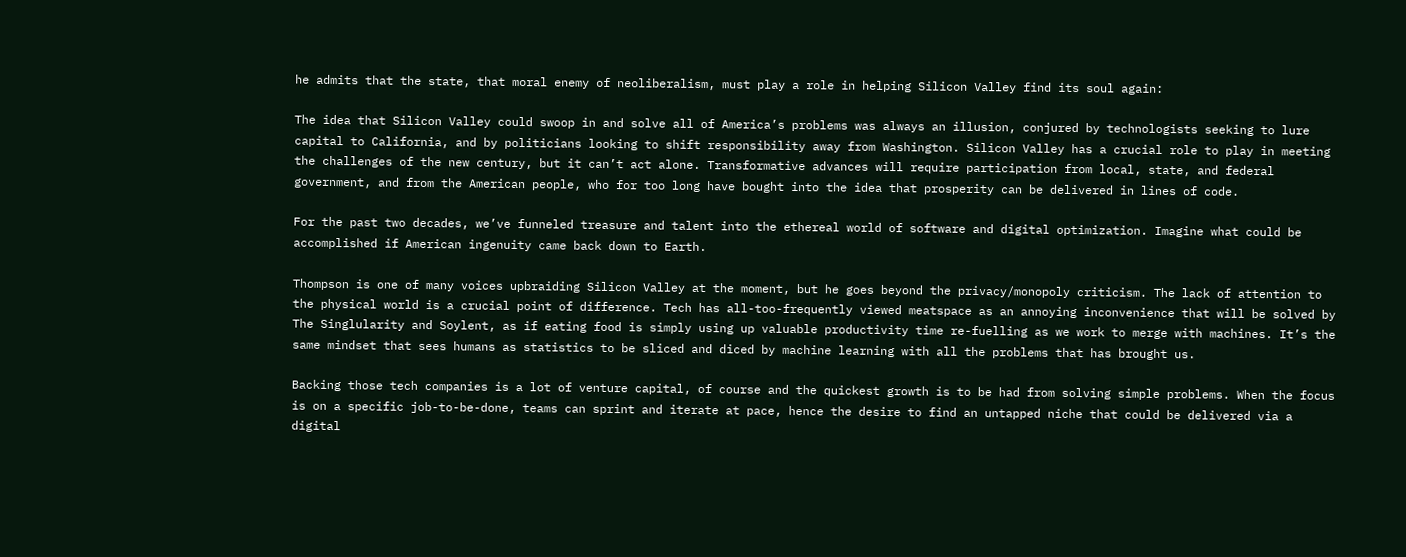he admits that the state, that moral enemy of neoliberalism, must play a role in helping Silicon Valley find its soul again:

The idea that Silicon Valley could swoop in and solve all of America’s problems was always an illusion, conjured by technologists seeking to lure capital to California, and by politicians looking to shift responsibility away from Washington. Silicon Valley has a crucial role to play in meeting the challenges of the new century, but it can’t act alone. Transformative advances will require participation from local, state, and federal government, and from the American people, who for too long have bought into the idea that prosperity can be delivered in lines of code.

For the past two decades, we’ve funneled treasure and talent into the ethereal world of software and digital optimization. Imagine what could be accomplished if American ingenuity came back down to Earth.

Thompson is one of many voices upbraiding Silicon Valley at the moment, but he goes beyond the privacy/monopoly criticism. The lack of attention to the physical world is a crucial point of difference. Tech has all-too-frequently viewed meatspace as an annoying inconvenience that will be solved by The Singlularity and Soylent, as if eating food is simply using up valuable productivity time re-fuelling as we work to merge with machines. It’s the same mindset that sees humans as statistics to be sliced and diced by machine learning with all the problems that has brought us.

Backing those tech companies is a lot of venture capital, of course and the quickest growth is to be had from solving simple problems. When the focus is on a specific job-to-be-done, teams can sprint and iterate at pace, hence the desire to find an untapped niche that could be delivered via a digital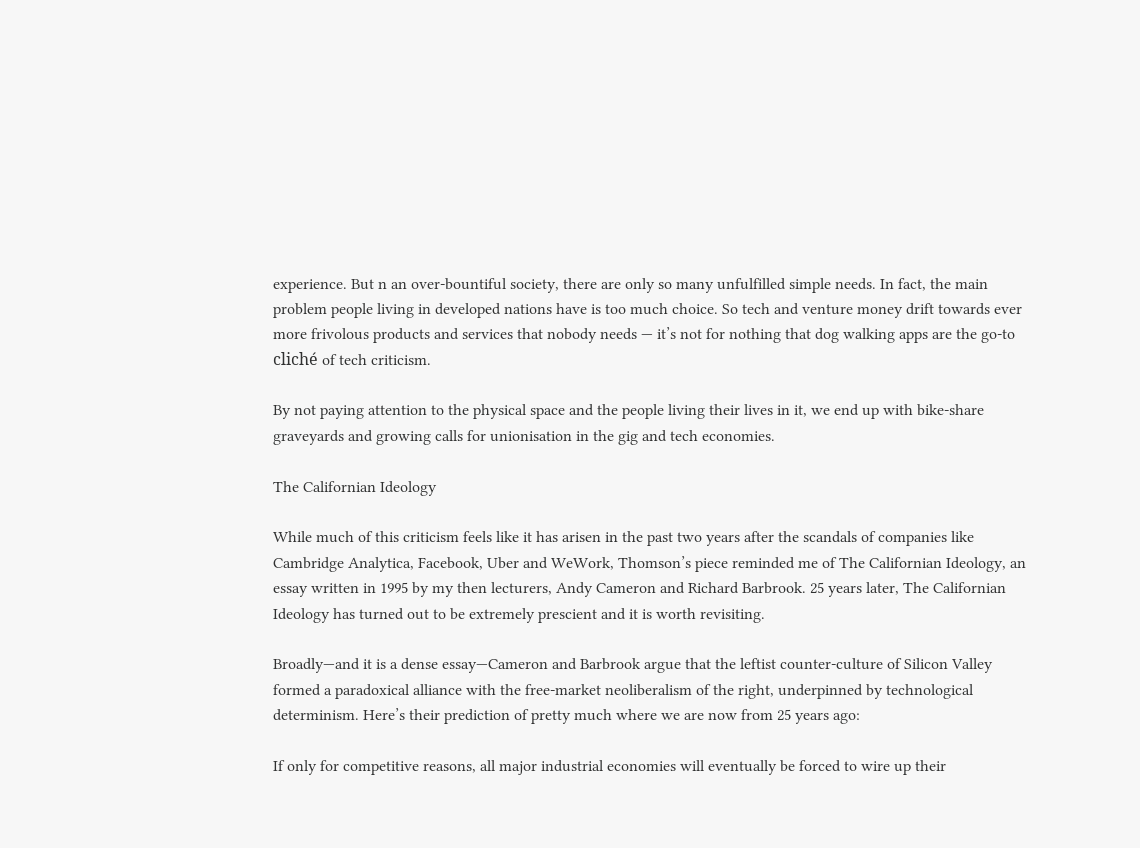experience. But n an over-bountiful society, there are only so many unfulfilled simple needs. In fact, the main problem people living in developed nations have is too much choice. So tech and venture money drift towards ever more frivolous products and services that nobody needs — it’s not for nothing that dog walking apps are the go-to cliché of tech criticism.

By not paying attention to the physical space and the people living their lives in it, we end up with bike-share graveyards and growing calls for unionisation in the gig and tech economies.

The Californian Ideology

While much of this criticism feels like it has arisen in the past two years after the scandals of companies like Cambridge Analytica, Facebook, Uber and WeWork, Thomson’s piece reminded me of The Californian Ideology, an essay written in 1995 by my then lecturers, Andy Cameron and Richard Barbrook. 25 years later, The Californian Ideology has turned out to be extremely prescient and it is worth revisiting.

Broadly—and it is a dense essay—Cameron and Barbrook argue that the leftist counter-culture of Silicon Valley formed a paradoxical alliance with the free-market neoliberalism of the right, underpinned by technological determinism. Here’s their prediction of pretty much where we are now from 25 years ago:

If only for competitive reasons, all major industrial economies will eventually be forced to wire up their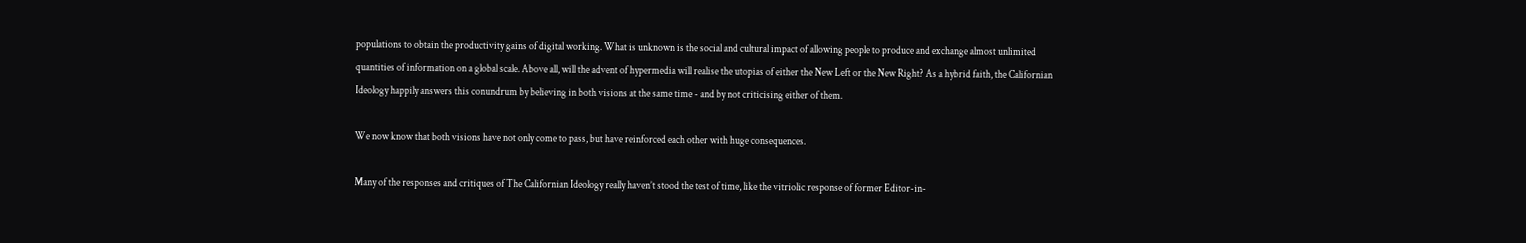populations to obtain the productivity gains of digital working. What is unknown is the social and cultural impact of allowing people to produce and exchange almost unlimited quantities of information on a global scale. Above all, will the advent of hypermedia will realise the utopias of either the New Left or the New Right? As a hybrid faith, the Californian Ideology happily answers this conundrum by believing in both visions at the same time - and by not criticising either of them.

We now know that both visions have not only come to pass, but have reinforced each other with huge consequences.

Many of the responses and critiques of The Californian Ideology really haven’t stood the test of time, like the vitriolic response of former Editor-in-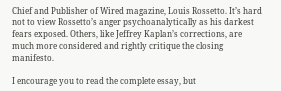Chief and Publisher of Wired magazine, Louis Rossetto. It’s hard not to view Rossetto’s anger psychoanalytically as his darkest fears exposed. Others, like Jeffrey Kaplan’s corrections, are much more considered and rightly critique the closing manifesto.

I encourage you to read the complete essay, but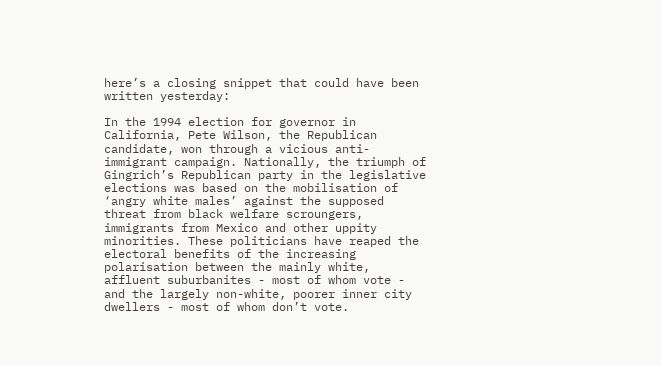here’s a closing snippet that could have been written yesterday:

In the 1994 election for governor in California, Pete Wilson, the Republican candidate, won through a vicious anti-immigrant campaign. Nationally, the triumph of Gingrich’s Republican party in the legislative elections was based on the mobilisation of ‘angry white males’ against the supposed threat from black welfare scroungers, immigrants from Mexico and other uppity minorities. These politicians have reaped the electoral benefits of the increasing polarisation between the mainly white, affluent suburbanites - most of whom vote - and the largely non-white, poorer inner city dwellers - most of whom don’t vote.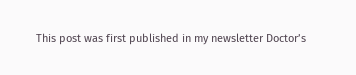This post was first published in my newsletter Doctor’s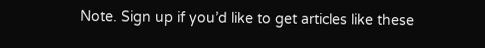Note. Sign up if you’d like to get articles like these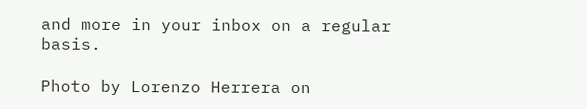and more in your inbox on a regular basis.

Photo by Lorenzo Herrera on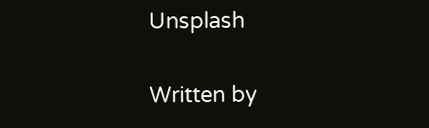Unsplash

Written by